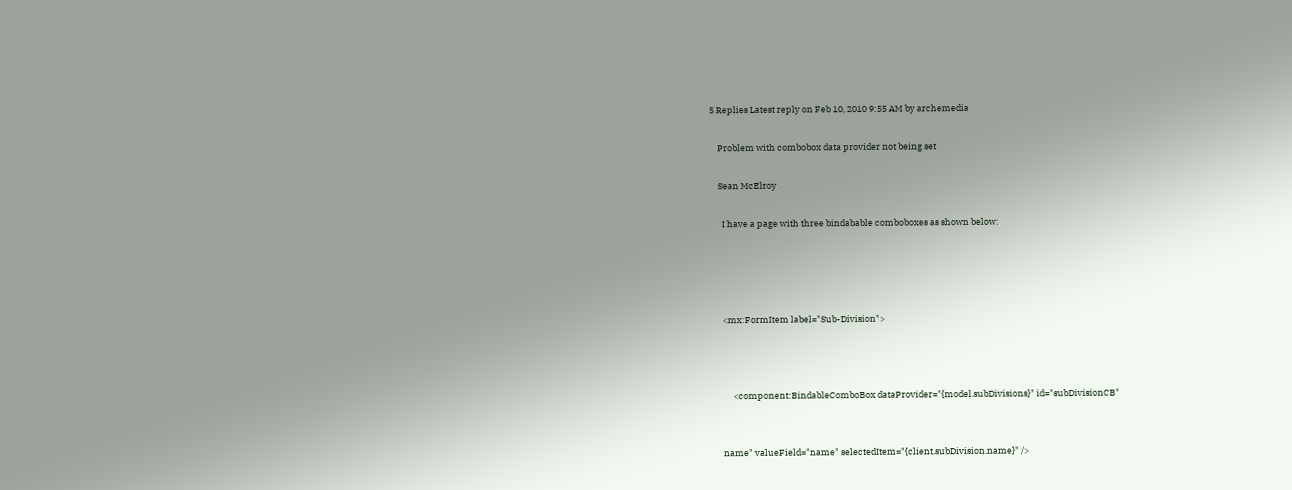5 Replies Latest reply on Feb 10, 2010 9:55 AM by archemedia

    Problem with combobox data provider not being set

    Sean McElroy

      I have a page with three bindabable comboboxes as shown below:




      <mx:FormItem label="Sub-Division">



           <component:BindableComboBox dataProvider="{model.subDivisions}" id="subDivisionCB"


      name" valueField="name" selectedItem="{client.subDivision.name}" />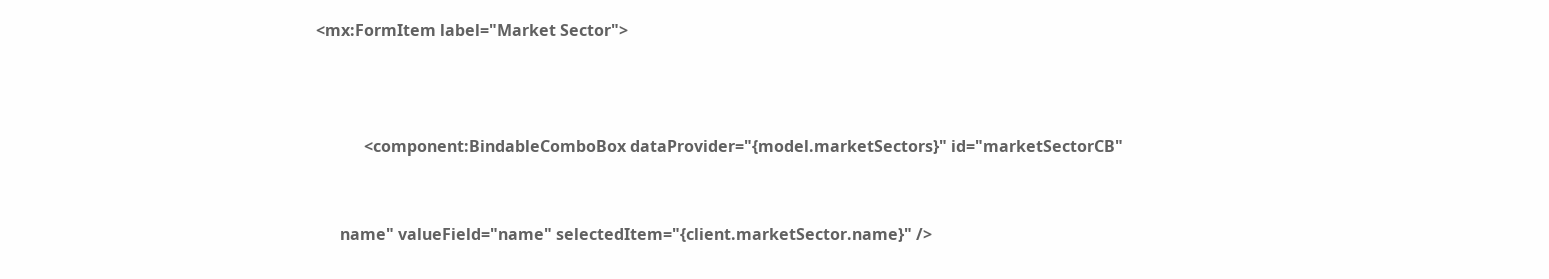<mx:FormItem label="Market Sector">



            <component:BindableComboBox dataProvider="{model.marketSectors}" id="marketSectorCB"


      name" valueField="name" selectedItem="{client.marketSector.name}" />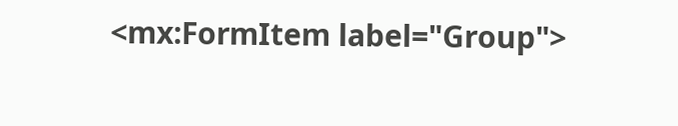<mx:FormItem label="Group">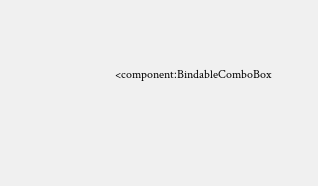<component:BindableComboBox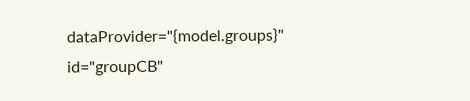dataProvider="{model.groups}" id="groupCB"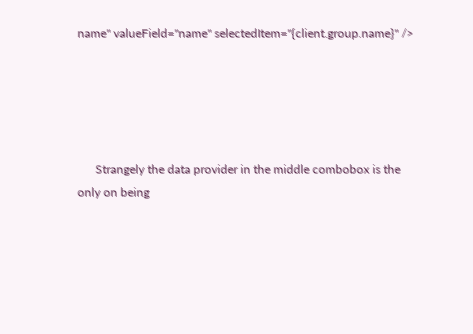name" valueField="name" selectedItem="{client.group.name}" />





      Strangely the data provider in the middle combobox is the only on being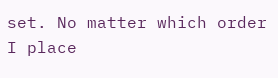set. No matter which order I place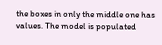the boxes in only the middle one has values. The model is populated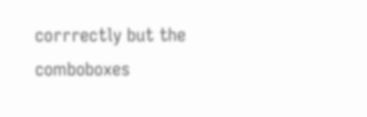corrrectly but the comboboxes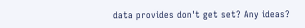data provides don't get set? Any ideas?